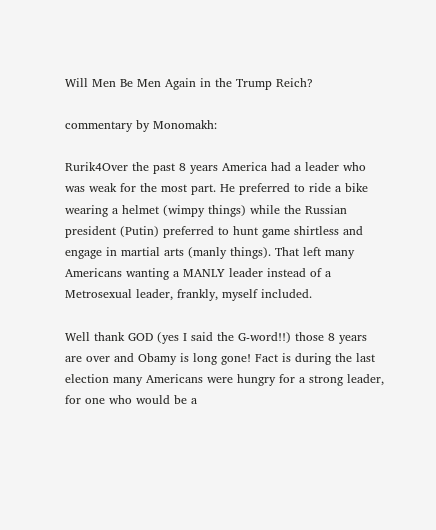Will Men Be Men Again in the Trump Reich?

commentary by Monomakh:

Rurik4Over the past 8 years America had a leader who was weak for the most part. He preferred to ride a bike wearing a helmet (wimpy things) while the Russian president (Putin) preferred to hunt game shirtless and engage in martial arts (manly things). That left many Americans wanting a MANLY leader instead of a Metrosexual leader, frankly, myself included.

Well thank GOD (yes I said the G-word!!) those 8 years are over and Obamy is long gone! Fact is during the last election many Americans were hungry for a strong leader, for one who would be a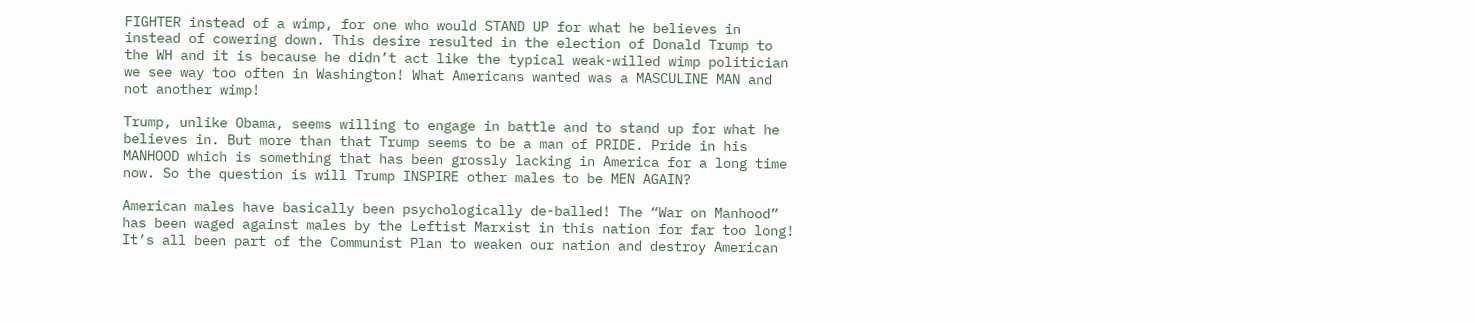FIGHTER instead of a wimp, for one who would STAND UP for what he believes in instead of cowering down. This desire resulted in the election of Donald Trump to the WH and it is because he didn’t act like the typical weak-willed wimp politician we see way too often in Washington! What Americans wanted was a MASCULINE MAN and not another wimp!

Trump, unlike Obama, seems willing to engage in battle and to stand up for what he believes in. But more than that Trump seems to be a man of PRIDE. Pride in his MANHOOD which is something that has been grossly lacking in America for a long time now. So the question is will Trump INSPIRE other males to be MEN AGAIN?

American males have basically been psychologically de-balled! The “War on Manhood” has been waged against males by the Leftist Marxist in this nation for far too long! It’s all been part of the Communist Plan to weaken our nation and destroy American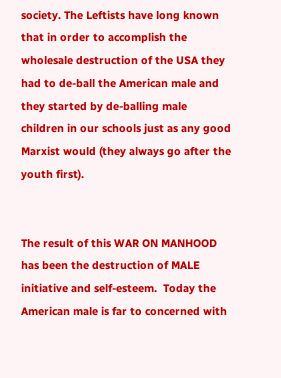society. The Leftists have long known that in order to accomplish the wholesale destruction of the USA they had to de-ball the American male and they started by de-balling male children in our schools just as any good Marxist would (they always go after the youth first).


The result of this WAR ON MANHOOD has been the destruction of MALE initiative and self-esteem.  Today the American male is far to concerned with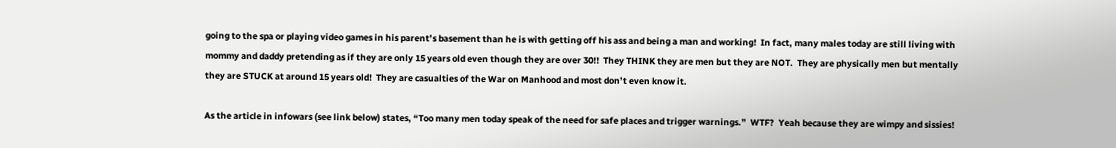going to the spa or playing video games in his parent’s basement than he is with getting off his ass and being a man and working!  In fact, many males today are still living with mommy and daddy pretending as if they are only 15 years old even though they are over 30!!  They THINK they are men but they are NOT.  They are physically men but mentally they are STUCK at around 15 years old!  They are casualties of the War on Manhood and most don’t even know it.

As the article in infowars (see link below) states, “Too many men today speak of the need for safe places and trigger warnings.”  WTF?  Yeah because they are wimpy and sissies!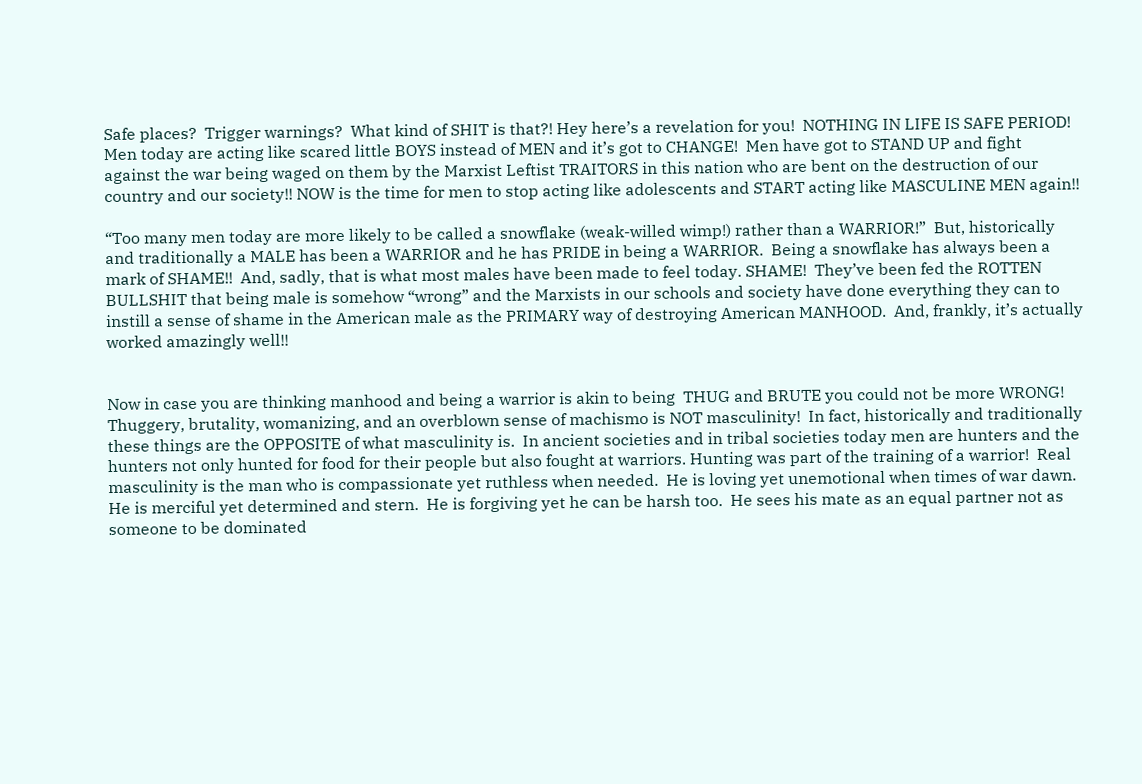Safe places?  Trigger warnings?  What kind of SHIT is that?! Hey here’s a revelation for you!  NOTHING IN LIFE IS SAFE PERIOD!  Men today are acting like scared little BOYS instead of MEN and it’s got to CHANGE!  Men have got to STAND UP and fight against the war being waged on them by the Marxist Leftist TRAITORS in this nation who are bent on the destruction of our country and our society!! NOW is the time for men to stop acting like adolescents and START acting like MASCULINE MEN again!!

“Too many men today are more likely to be called a snowflake (weak-willed wimp!) rather than a WARRIOR!”  But, historically and traditionally a MALE has been a WARRIOR and he has PRIDE in being a WARRIOR.  Being a snowflake has always been a mark of SHAME!!  And, sadly, that is what most males have been made to feel today. SHAME!  They’ve been fed the ROTTEN BULLSHIT that being male is somehow “wrong” and the Marxists in our schools and society have done everything they can to instill a sense of shame in the American male as the PRIMARY way of destroying American MANHOOD.  And, frankly, it’s actually worked amazingly well!!


Now in case you are thinking manhood and being a warrior is akin to being  THUG and BRUTE you could not be more WRONG!  Thuggery, brutality, womanizing, and an overblown sense of machismo is NOT masculinity!  In fact, historically and traditionally these things are the OPPOSITE of what masculinity is.  In ancient societies and in tribal societies today men are hunters and the hunters not only hunted for food for their people but also fought at warriors. Hunting was part of the training of a warrior!  Real masculinity is the man who is compassionate yet ruthless when needed.  He is loving yet unemotional when times of war dawn.  He is merciful yet determined and stern.  He is forgiving yet he can be harsh too.  He sees his mate as an equal partner not as someone to be dominated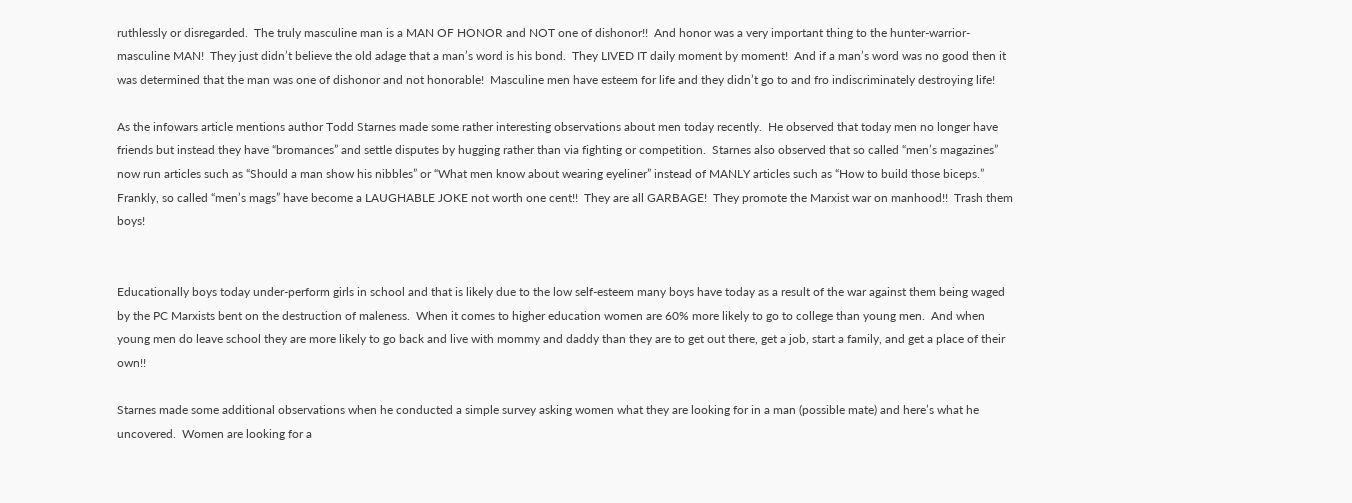ruthlessly or disregarded.  The truly masculine man is a MAN OF HONOR and NOT one of dishonor!!  And honor was a very important thing to the hunter-warrior-masculine MAN!  They just didn’t believe the old adage that a man’s word is his bond.  They LIVED IT daily moment by moment!  And if a man’s word was no good then it was determined that the man was one of dishonor and not honorable!  Masculine men have esteem for life and they didn’t go to and fro indiscriminately destroying life!

As the infowars article mentions author Todd Starnes made some rather interesting observations about men today recently.  He observed that today men no longer have friends but instead they have “bromances” and settle disputes by hugging rather than via fighting or competition.  Starnes also observed that so called “men’s magazines” now run articles such as “Should a man show his nibbles” or “What men know about wearing eyeliner” instead of MANLY articles such as “How to build those biceps.”  Frankly, so called “men’s mags” have become a LAUGHABLE JOKE not worth one cent!!  They are all GARBAGE!  They promote the Marxist war on manhood!!  Trash them boys!


Educationally boys today under-perform girls in school and that is likely due to the low self-esteem many boys have today as a result of the war against them being waged by the PC Marxists bent on the destruction of maleness.  When it comes to higher education women are 60% more likely to go to college than young men.  And when young men do leave school they are more likely to go back and live with mommy and daddy than they are to get out there, get a job, start a family, and get a place of their own!!

Starnes made some additional observations when he conducted a simple survey asking women what they are looking for in a man (possible mate) and here’s what he uncovered.  Women are looking for a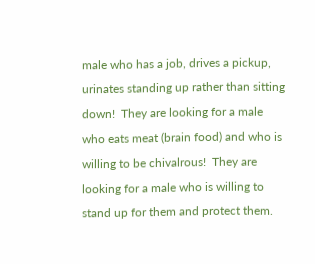male who has a job, drives a pickup, urinates standing up rather than sitting down!  They are looking for a male who eats meat (brain food) and who is willing to be chivalrous!  They are looking for a male who is willing to stand up for them and protect them.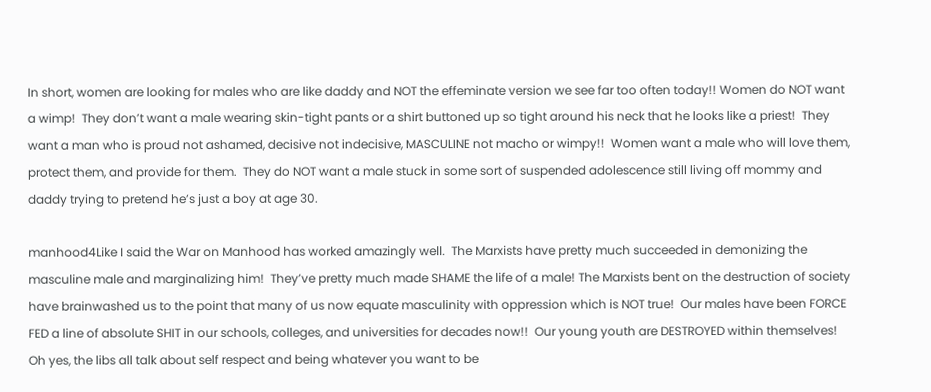In short, women are looking for males who are like daddy and NOT the effeminate version we see far too often today!! Women do NOT want a wimp!  They don’t want a male wearing skin-tight pants or a shirt buttoned up so tight around his neck that he looks like a priest!  They want a man who is proud not ashamed, decisive not indecisive, MASCULINE not macho or wimpy!!  Women want a male who will love them, protect them, and provide for them.  They do NOT want a male stuck in some sort of suspended adolescence still living off mommy and daddy trying to pretend he’s just a boy at age 30.

manhood4Like I said the War on Manhood has worked amazingly well.  The Marxists have pretty much succeeded in demonizing the masculine male and marginalizing him!  They’ve pretty much made SHAME the life of a male! The Marxists bent on the destruction of society have brainwashed us to the point that many of us now equate masculinity with oppression which is NOT true!  Our males have been FORCE FED a line of absolute SHIT in our schools, colleges, and universities for decades now!!  Our young youth are DESTROYED within themselves!  Oh yes, the libs all talk about self respect and being whatever you want to be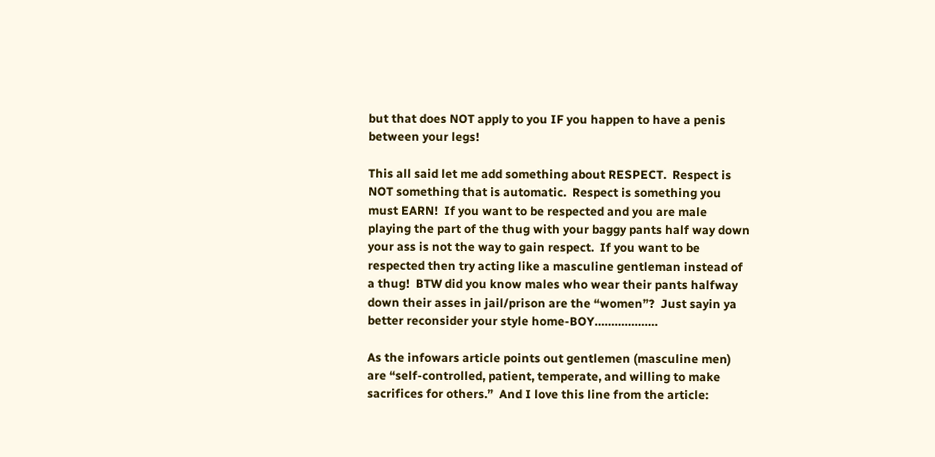but that does NOT apply to you IF you happen to have a penis between your legs!

This all said let me add something about RESPECT.  Respect is NOT something that is automatic.  Respect is something you must EARN!  If you want to be respected and you are male playing the part of the thug with your baggy pants half way down your ass is not the way to gain respect.  If you want to be respected then try acting like a masculine gentleman instead of a thug!  BTW did you know males who wear their pants halfway down their asses in jail/prison are the “women”?  Just sayin ya better reconsider your style home-BOY……………….

As the infowars article points out gentlemen (masculine men) are “self-controlled, patient, temperate, and willing to make sacrifices for others.”  And I love this line from the article: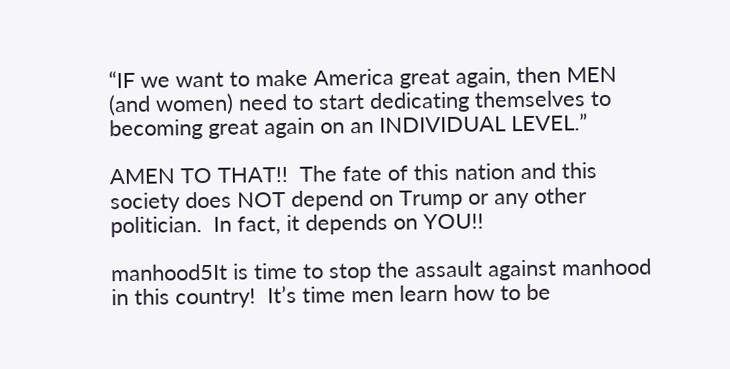“IF we want to make America great again, then MEN (and women) need to start dedicating themselves to becoming great again on an INDIVIDUAL LEVEL.”

AMEN TO THAT!!  The fate of this nation and this society does NOT depend on Trump or any other politician.  In fact, it depends on YOU!!

manhood5It is time to stop the assault against manhood in this country!  It’s time men learn how to be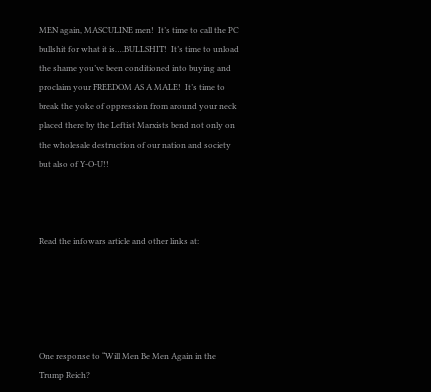MEN again, MASCULINE men!  It’s time to call the PC bullshit for what it is….BULLSHIT!  It’s time to unload the shame you’ve been conditioned into buying and proclaim your FREEDOM AS A MALE!  It’s time to break the yoke of oppression from around your neck placed there by the Leftist Marxists bend not only on the wholesale destruction of our nation and society but also of Y-O-U!!



Read the infowars article and other links at:





One response to “Will Men Be Men Again in the Trump Reich?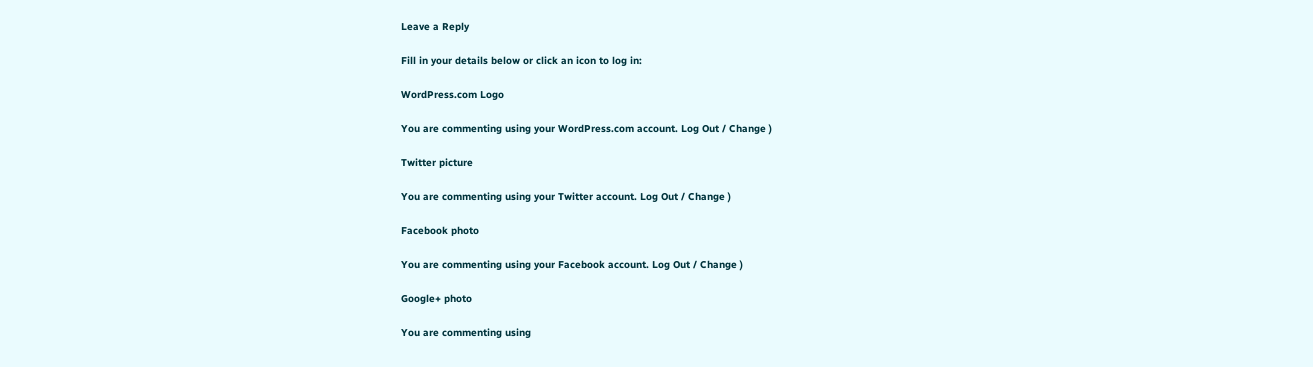Leave a Reply

Fill in your details below or click an icon to log in:

WordPress.com Logo

You are commenting using your WordPress.com account. Log Out / Change )

Twitter picture

You are commenting using your Twitter account. Log Out / Change )

Facebook photo

You are commenting using your Facebook account. Log Out / Change )

Google+ photo

You are commenting using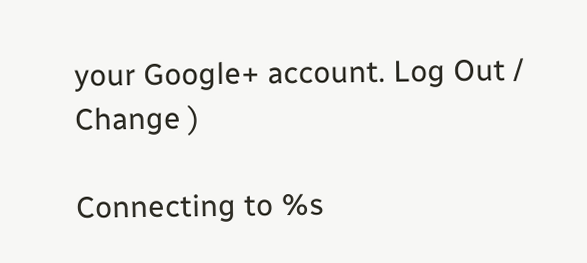your Google+ account. Log Out / Change )

Connecting to %s